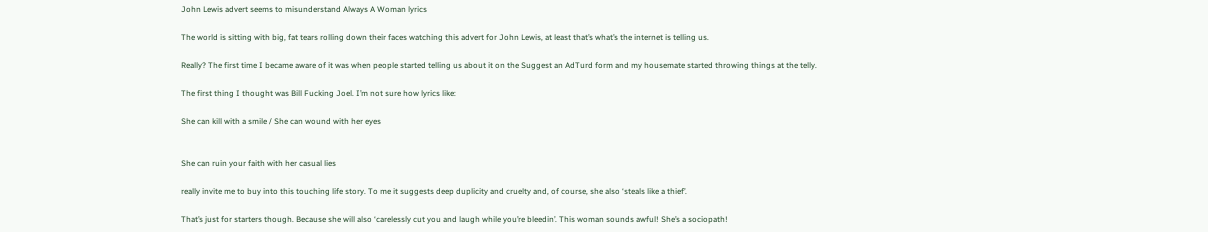John Lewis advert seems to misunderstand Always A Woman lyrics

The world is sitting with big, fat tears rolling down their faces watching this advert for John Lewis, at least that’s what’s the internet is telling us.

Really? The first time I became aware of it was when people started telling us about it on the Suggest an AdTurd form and my housemate started throwing things at the telly.

The first thing I thought was Bill Fucking Joel. I’m not sure how lyrics like:

She can kill with a smile / She can wound with her eyes


She can ruin your faith with her casual lies

really invite me to buy into this touching life story. To me it suggests deep duplicity and cruelty and, of course, she also ‘steals like a thief’.

That’s just for starters though. Because she will also ‘carelessly cut you and laugh while you’re bleedin’. This woman sounds awful! She’s a sociopath!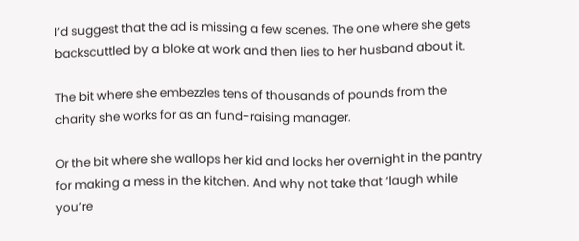I’d suggest that the ad is missing a few scenes. The one where she gets backscuttled by a bloke at work and then lies to her husband about it.

The bit where she embezzles tens of thousands of pounds from the charity she works for as an fund-raising manager.

Or the bit where she wallops her kid and locks her overnight in the pantry for making a mess in the kitchen. And why not take that ‘laugh while you’re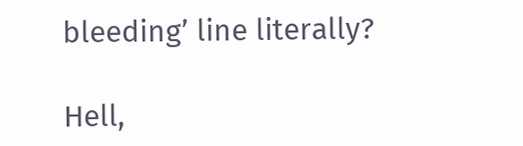bleeding’ line literally?

Hell,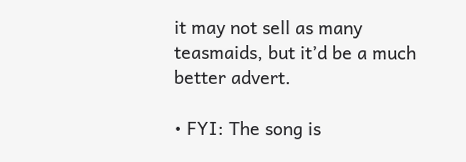it may not sell as many teasmaids, but it’d be a much better advert.

• FYI: The song is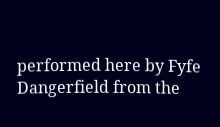performed here by Fyfe Dangerfield from the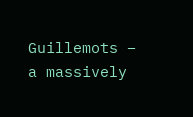Guillemots – a massively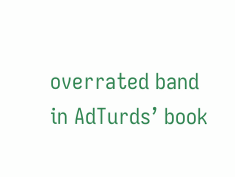overrated band in AdTurds’ book